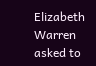Elizabeth Warren asked to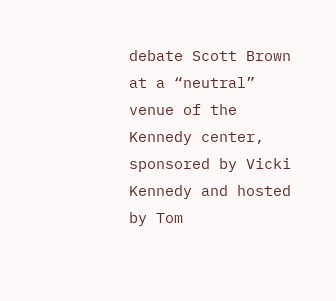debate Scott Brown at a “neutral” venue of the Kennedy center, sponsored by Vicki Kennedy and hosted by Tom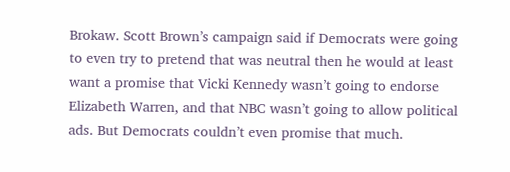Brokaw. Scott Brown’s campaign said if Democrats were going to even try to pretend that was neutral then he would at least want a promise that Vicki Kennedy wasn’t going to endorse Elizabeth Warren, and that NBC wasn’t going to allow political ads. But Democrats couldn’t even promise that much.